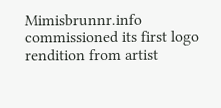Mimisbrunnr.info commissioned its first logo rendition from artist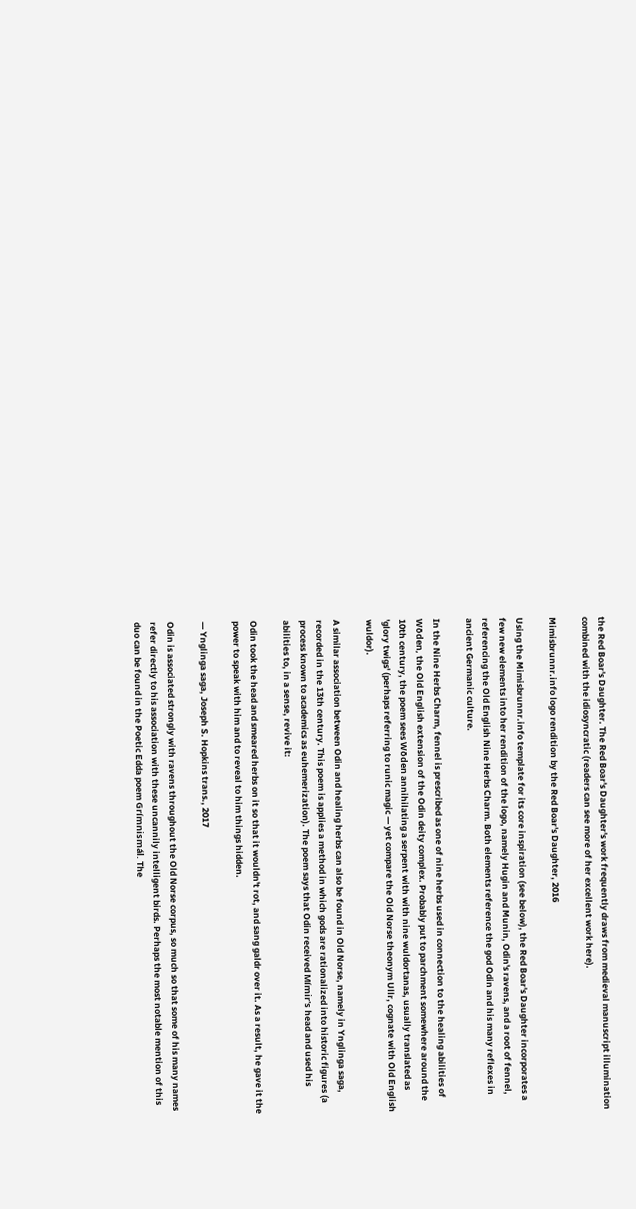the Red Boar's Daughter. The Red Boar's Daughter's work frequently draws from medieval manuscript illumination combined with the idiosyncratic (readers can see more of her excellent work here).

Mimisbrunnr.info logo rendition by the Red Boar's Daughter, 2016

Using the Mimisbrunnr.info template for its core inspiration (see below), the Red Boar's Daughter incorporates a few new elements into her rendition of the logo, namely Hugin and Munin, Odin's ravens, and a root of fennel, referencing the Old English Nine Herbs Charm. Both elements reference the god Odin and his many reflexes in ancient Germanic culture.

In the Nine Herbs Charm, fennel is prescribed as one of nine herbs used in connection to the healing abilities of Wōden, the Old English extension of the Odin deity complex. Probably put to parchment somewhere around the 10th century, the poem sees Wōden annihilating a serpent with with nine wuldortanas, usually translated as 'glory twigs' (perhaps referring to runic magic — yet compare the Old Norse theonym Ullr, cognate with Old English wuldor).

A similar association between Odin and healing herbs can also be found in Old Norse, namely in Ynglinga saga, recorded in the 13th century. This poem is applies a method in which gods are rationalized into historic figures (a process known to academics as euhemerization). The poem says that Odin received Mímir's head and used his abilities to, in a sense, revive it:

Odin took the head and smeared herbs on it so that it wouldn't rot, and sang galdr over it. As a result, he gave it the power to speak with him and to reveal to him things hidden.

— Ynglinga saga, Joseph S. Hopkins trans., 2017

Odin is associated strongly with ravens throughout the Old Norse corpus, so much so that some of his many names refer directly to his association with these uncannily intelligent birds. Perhaps the most notable mention of this duo can be found in the Poetic Edda poem Grímnismál. The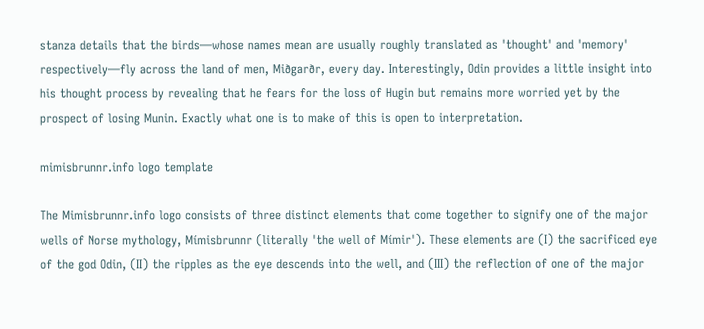stanza details that the birds—whose names mean are usually roughly translated as 'thought' and 'memory' respectively—fly across the land of men, Miðgarðr, every day. Interestingly, Odin provides a little insight into his thought process by revealing that he fears for the loss of Hugin but remains more worried yet by the prospect of losing Munin. Exactly what one is to make of this is open to interpretation.

mimisbrunnr.info logo template

The Mimisbrunnr.info logo consists of three distinct elements that come together to signify one of the major wells of Norse mythology, Mímisbrunnr (literally 'the well of Mímir'). These elements are (I) the sacrificed eye of the god Odin, (II) the ripples as the eye descends into the well, and (III) the reflection of one of the major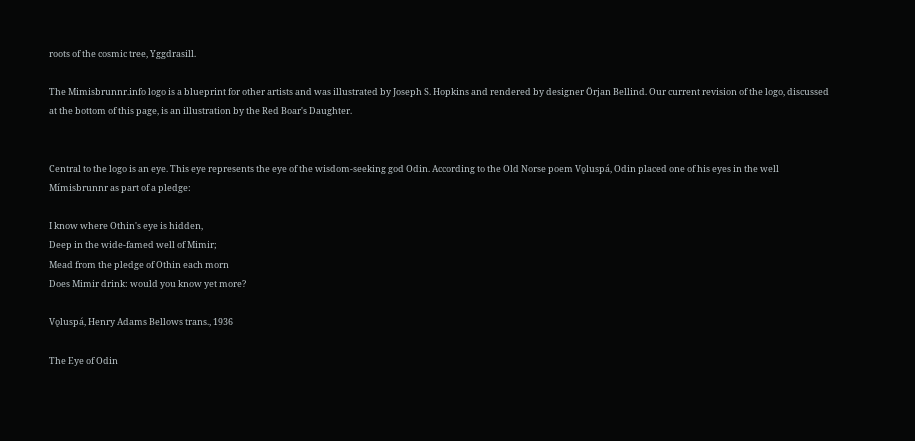roots of the cosmic tree, Yggdrasill.

The Mimisbrunnr.info logo is a blueprint for other artists and was illustrated by Joseph S. Hopkins and rendered by designer Örjan Bellind. Our current revision of the logo, discussed at the bottom of this page, is an illustration by the Red Boar's Daughter.


Central to the logo is an eye. This eye represents the eye of the wisdom-seeking god Odin. According to the Old Norse poem Vǫluspá, Odin placed one of his eyes in the well Mímisbrunnr as part of a pledge:

I know where Othin's eye is hidden,
Deep in the wide-famed well of Mimir;
Mead from the pledge of Othin each morn
Does Mimir drink: would you know yet more?

Vǫluspá, Henry Adams Bellows trans., 1936

The Eye of Odin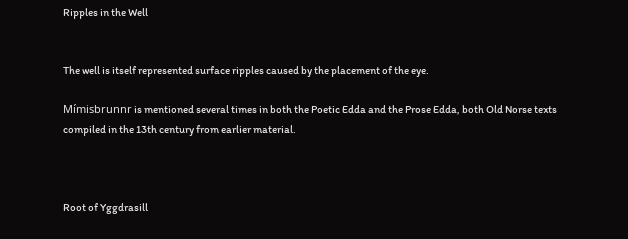Ripples in the Well


The well is itself represented surface ripples caused by the placement of the eye.

Mímisbrunnr is mentioned several times in both the Poetic Edda and the Prose Edda, both Old Norse texts compiled in the 13th century from earlier material.



Root of Yggdrasill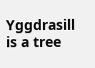Yggdrasill is a tree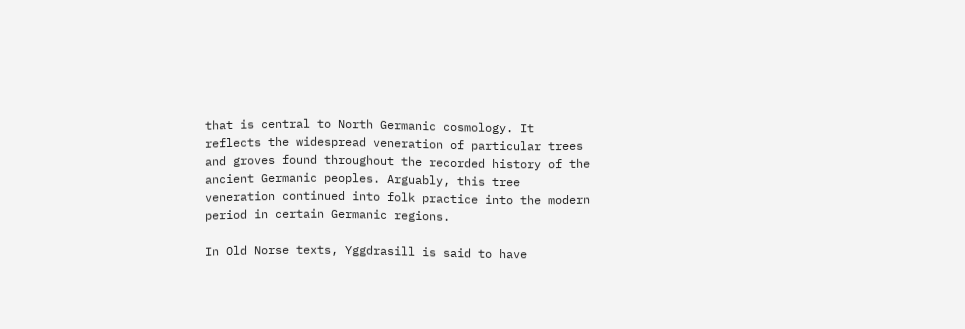that is central to North Germanic cosmology. It reflects the widespread veneration of particular trees and groves found throughout the recorded history of the ancient Germanic peoples. Arguably, this tree veneration continued into folk practice into the modern period in certain Germanic regions.

In Old Norse texts, Yggdrasill is said to have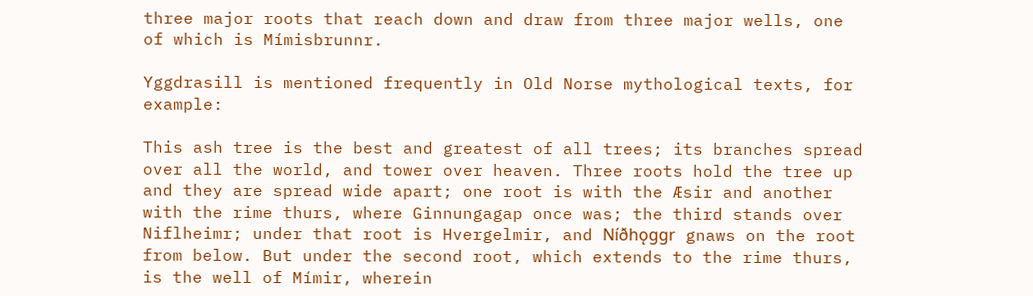three major roots that reach down and draw from three major wells, one of which is Mímisbrunnr.

Yggdrasill is mentioned frequently in Old Norse mythological texts, for example:

This ash tree is the best and greatest of all trees; its branches spread over all the world, and tower over heaven. Three roots hold the tree up and they are spread wide apart; one root is with the Æsir and another with the rime thurs, where Ginnungagap once was; the third stands over Niflheimr; under that root is Hvergelmir, and Níðhǫggr gnaws on the root from below. But under the second root, which extends to the rime thurs, is the well of Mímir, wherein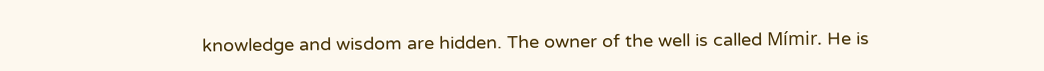knowledge and wisdom are hidden. The owner of the well is called Mímir. He is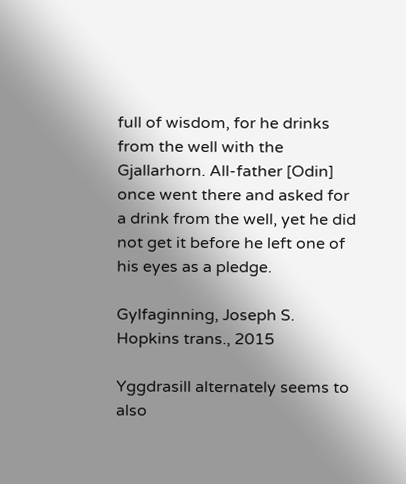full of wisdom, for he drinks from the well with the Gjallarhorn. All-father [Odin] once went there and asked for a drink from the well, yet he did not get it before he left one of his eyes as a pledge.

Gylfaginning, Joseph S. Hopkins trans., 2015

Yggdrasill alternately seems to also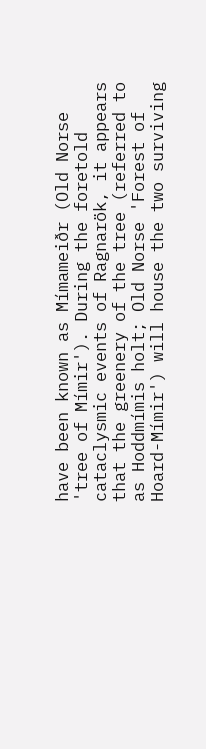have been known as Mímameiðr (Old Norse 'tree of Mímir'). During the foretold cataclysmic events of Ragnarök, it appears that the greenery of the tree (referred to as Hoddmímis holt; Old Norse 'Forest of Hoard-Mímir') will house the two surviving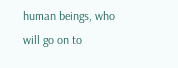human beings, who will go on to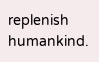replenish humankind.